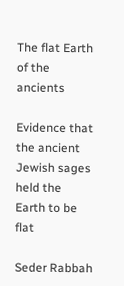The flat Earth of the ancients

Evidence that the ancient Jewish sages held the Earth to be flat

Seder Rabbah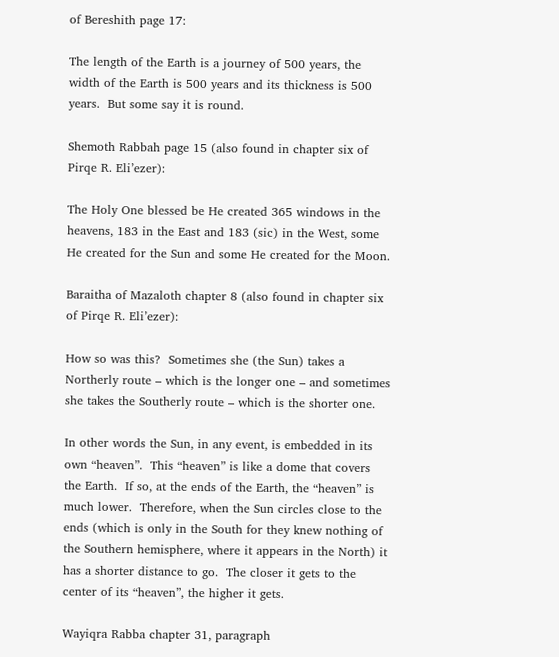of Bereshith page 17:

The length of the Earth is a journey of 500 years, the width of the Earth is 500 years and its thickness is 500 years.  But some say it is round.

Shemoth Rabbah page 15 (also found in chapter six of Pirqe R. Eli’ezer):

The Holy One blessed be He created 365 windows in the heavens, 183 in the East and 183 (sic) in the West, some He created for the Sun and some He created for the Moon.

Baraitha of Mazaloth chapter 8 (also found in chapter six of Pirqe R. Eli’ezer):

How so was this?  Sometimes she (the Sun) takes a Northerly route – which is the longer one – and sometimes she takes the Southerly route – which is the shorter one.

In other words the Sun, in any event, is embedded in its own “heaven”.  This “heaven” is like a dome that covers the Earth.  If so, at the ends of the Earth, the “heaven” is much lower.  Therefore, when the Sun circles close to the ends (which is only in the South for they knew nothing of the Southern hemisphere, where it appears in the North) it has a shorter distance to go.  The closer it gets to the center of its “heaven”, the higher it gets.

Wayiqra Rabba chapter 31, paragraph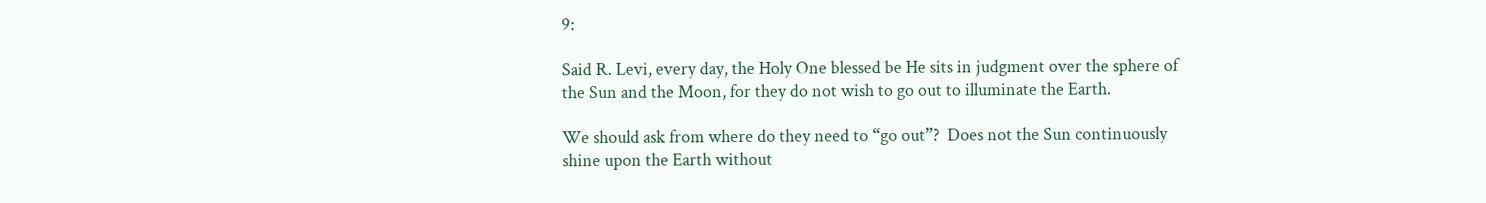9:

Said R. Levi, every day, the Holy One blessed be He sits in judgment over the sphere of the Sun and the Moon, for they do not wish to go out to illuminate the Earth.

We should ask from where do they need to “go out”?  Does not the Sun continuously shine upon the Earth without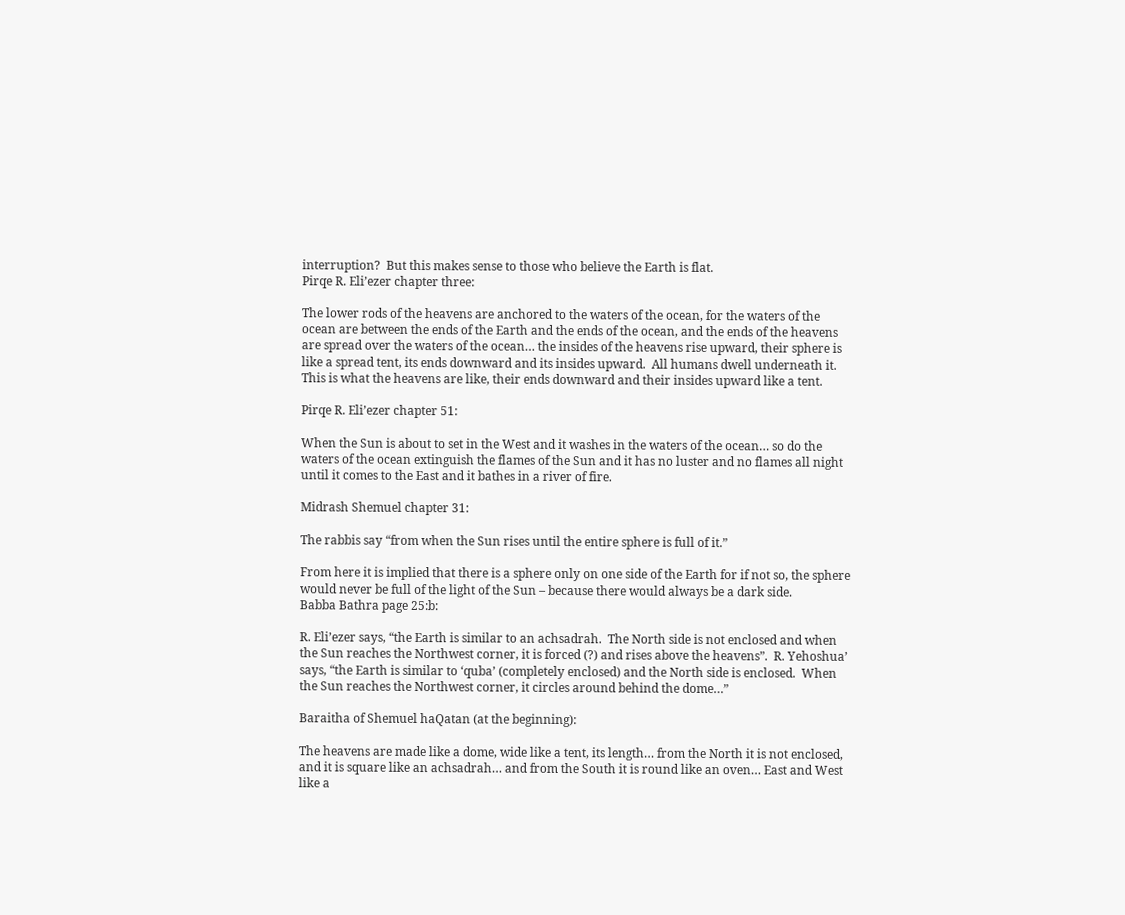interruption?  But this makes sense to those who believe the Earth is flat.
Pirqe R. Eli’ezer chapter three:

The lower rods of the heavens are anchored to the waters of the ocean, for the waters of the ocean are between the ends of the Earth and the ends of the ocean, and the ends of the heavens are spread over the waters of the ocean… the insides of the heavens rise upward, their sphere is like a spread tent, its ends downward and its insides upward.  All humans dwell underneath it.  This is what the heavens are like, their ends downward and their insides upward like a tent.

Pirqe R. Eli’ezer chapter 51:

When the Sun is about to set in the West and it washes in the waters of the ocean… so do the waters of the ocean extinguish the flames of the Sun and it has no luster and no flames all night until it comes to the East and it bathes in a river of fire.

Midrash Shemuel chapter 31:

The rabbis say “from when the Sun rises until the entire sphere is full of it.”

From here it is implied that there is a sphere only on one side of the Earth for if not so, the sphere would never be full of the light of the Sun – because there would always be a dark side.
Babba Bathra page 25:b:

R. Eli’ezer says, “the Earth is similar to an achsadrah.  The North side is not enclosed and when the Sun reaches the Northwest corner, it is forced (?) and rises above the heavens”.  R. Yehoshua’ says, “the Earth is similar to ‘quba’ (completely enclosed) and the North side is enclosed.  When the Sun reaches the Northwest corner, it circles around behind the dome…”

Baraitha of Shemuel haQatan (at the beginning):

The heavens are made like a dome, wide like a tent, its length… from the North it is not enclosed, and it is square like an achsadrah… and from the South it is round like an oven… East and West like a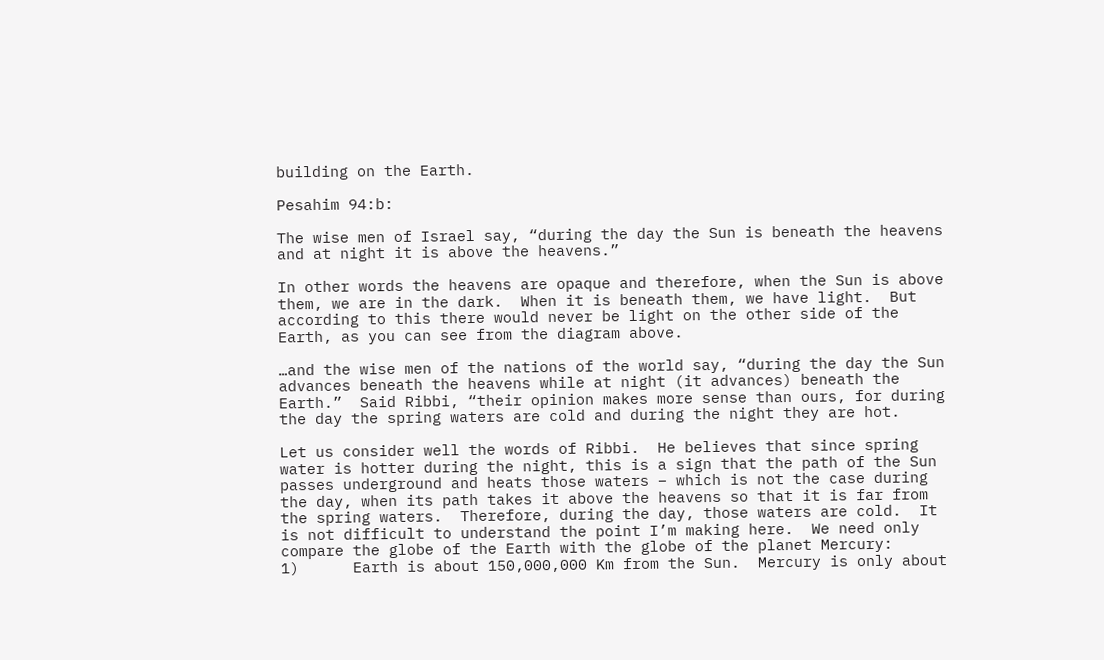building on the Earth.

Pesahim 94:b:

The wise men of Israel say, “during the day the Sun is beneath the heavens and at night it is above the heavens.”

In other words the heavens are opaque and therefore, when the Sun is above them, we are in the dark.  When it is beneath them, we have light.  But according to this there would never be light on the other side of the Earth, as you can see from the diagram above.

…and the wise men of the nations of the world say, “during the day the Sun advances beneath the heavens while at night (it advances) beneath the Earth.”  Said Ribbi, “their opinion makes more sense than ours, for during the day the spring waters are cold and during the night they are hot.

Let us consider well the words of Ribbi.  He believes that since spring water is hotter during the night, this is a sign that the path of the Sun passes underground and heats those waters – which is not the case during the day, when its path takes it above the heavens so that it is far from the spring waters.  Therefore, during the day, those waters are cold.  It is not difficult to understand the point I’m making here.  We need only compare the globe of the Earth with the globe of the planet Mercury:
1)      Earth is about 150,000,000 Km from the Sun.  Mercury is only about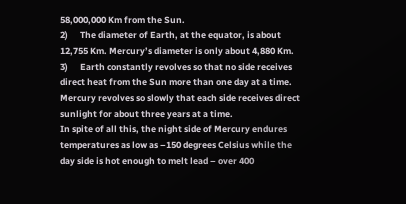58,000,000 Km from the Sun.
2)      The diameter of Earth, at the equator, is about 12,755 Km. Mercury’s diameter is only about 4,880 Km.
3)      Earth constantly revolves so that no side receives direct heat from the Sun more than one day at a time.  Mercury revolves so slowly that each side receives direct sunlight for about three years at a time.
In spite of all this, the night side of Mercury endures temperatures as low as –150 degrees Celsius while the day side is hot enough to melt lead – over 400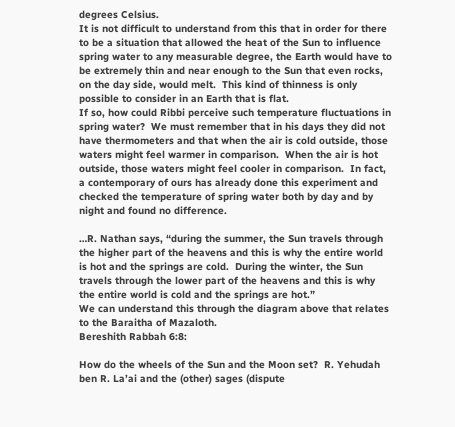degrees Celsius.
It is not difficult to understand from this that in order for there to be a situation that allowed the heat of the Sun to influence spring water to any measurable degree, the Earth would have to be extremely thin and near enough to the Sun that even rocks, on the day side, would melt.  This kind of thinness is only possible to consider in an Earth that is flat.
If so, how could Ribbi perceive such temperature fluctuations in spring water?  We must remember that in his days they did not have thermometers and that when the air is cold outside, those waters might feel warmer in comparison.  When the air is hot outside, those waters might feel cooler in comparison.  In fact, a contemporary of ours has already done this experiment and checked the temperature of spring water both by day and by night and found no difference.

…R. Nathan says, “during the summer, the Sun travels through the higher part of the heavens and this is why the entire world is hot and the springs are cold.  During the winter, the Sun travels through the lower part of the heavens and this is why the entire world is cold and the springs are hot.”
We can understand this through the diagram above that relates to the Baraitha of Mazaloth.
Bereshith Rabbah 6:8:

How do the wheels of the Sun and the Moon set?  R. Yehudah ben R. La’ai and the (other) sages (dispute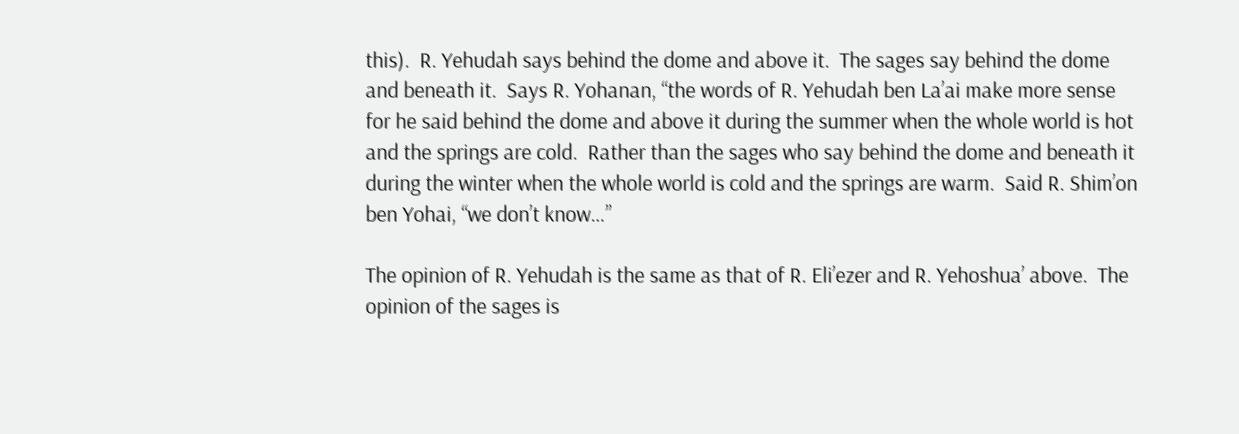this).  R. Yehudah says behind the dome and above it.  The sages say behind the dome and beneath it.  Says R. Yohanan, “the words of R. Yehudah ben La’ai make more sense for he said behind the dome and above it during the summer when the whole world is hot and the springs are cold.  Rather than the sages who say behind the dome and beneath it during the winter when the whole world is cold and the springs are warm.  Said R. Shim’on ben Yohai, “we don’t know…”

The opinion of R. Yehudah is the same as that of R. Eli’ezer and R. Yehoshua’ above.  The opinion of the sages is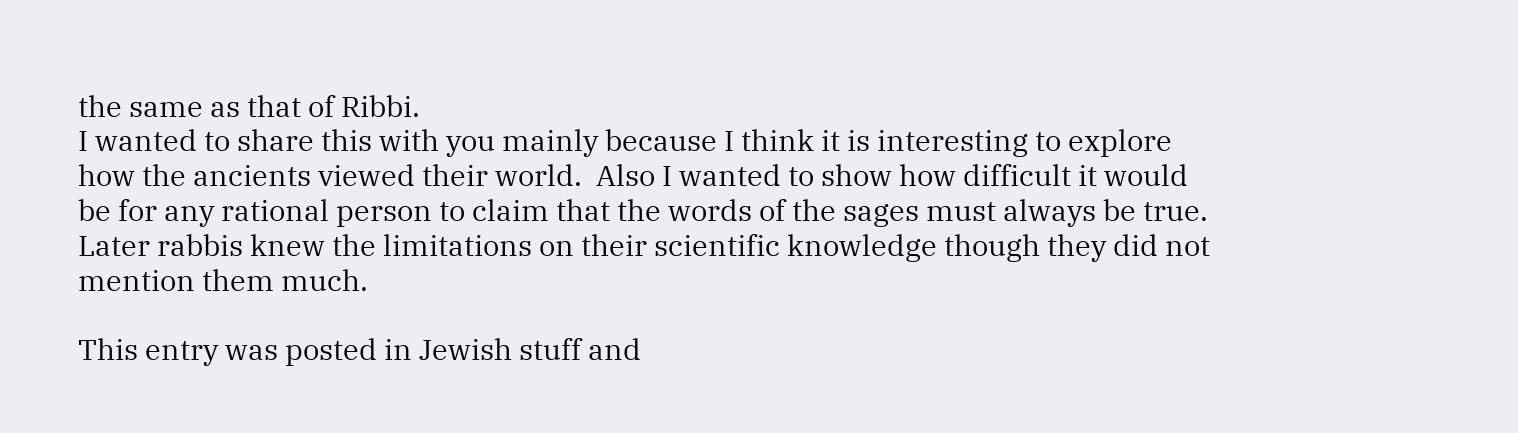the same as that of Ribbi.
I wanted to share this with you mainly because I think it is interesting to explore how the ancients viewed their world.  Also I wanted to show how difficult it would be for any rational person to claim that the words of the sages must always be true.  Later rabbis knew the limitations on their scientific knowledge though they did not mention them much.

This entry was posted in Jewish stuff and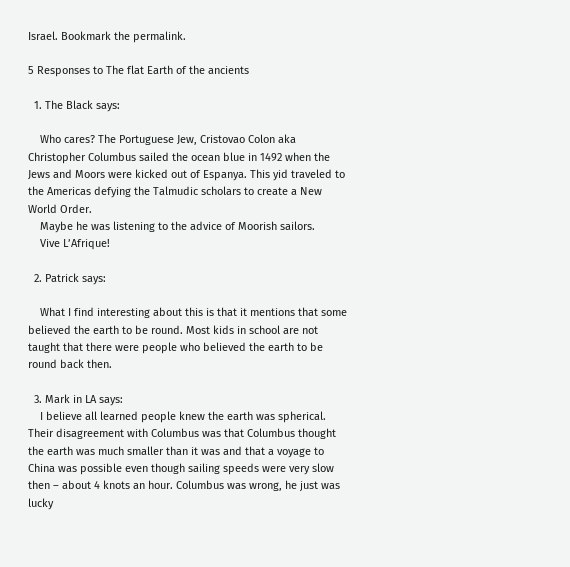Israel. Bookmark the permalink.

5 Responses to The flat Earth of the ancients

  1. The Black says:

    Who cares? The Portuguese Jew, Cristovao Colon aka Christopher Columbus sailed the ocean blue in 1492 when the Jews and Moors were kicked out of Espanya. This yid traveled to the Americas defying the Talmudic scholars to create a New World Order.
    Maybe he was listening to the advice of Moorish sailors.
    Vive L’Afrique!

  2. Patrick says:

    What I find interesting about this is that it mentions that some believed the earth to be round. Most kids in school are not taught that there were people who believed the earth to be round back then.

  3. Mark in LA says:
    I believe all learned people knew the earth was spherical. Their disagreement with Columbus was that Columbus thought the earth was much smaller than it was and that a voyage to China was possible even though sailing speeds were very slow then – about 4 knots an hour. Columbus was wrong, he just was lucky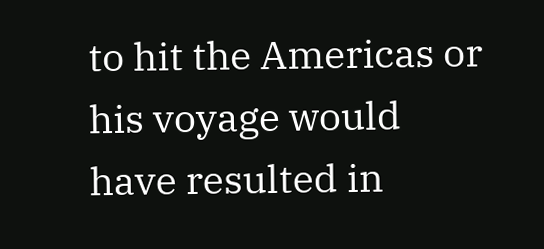to hit the Americas or his voyage would have resulted in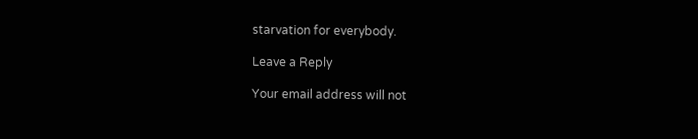starvation for everybody.

Leave a Reply

Your email address will not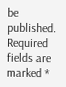be published. Required fields are marked *